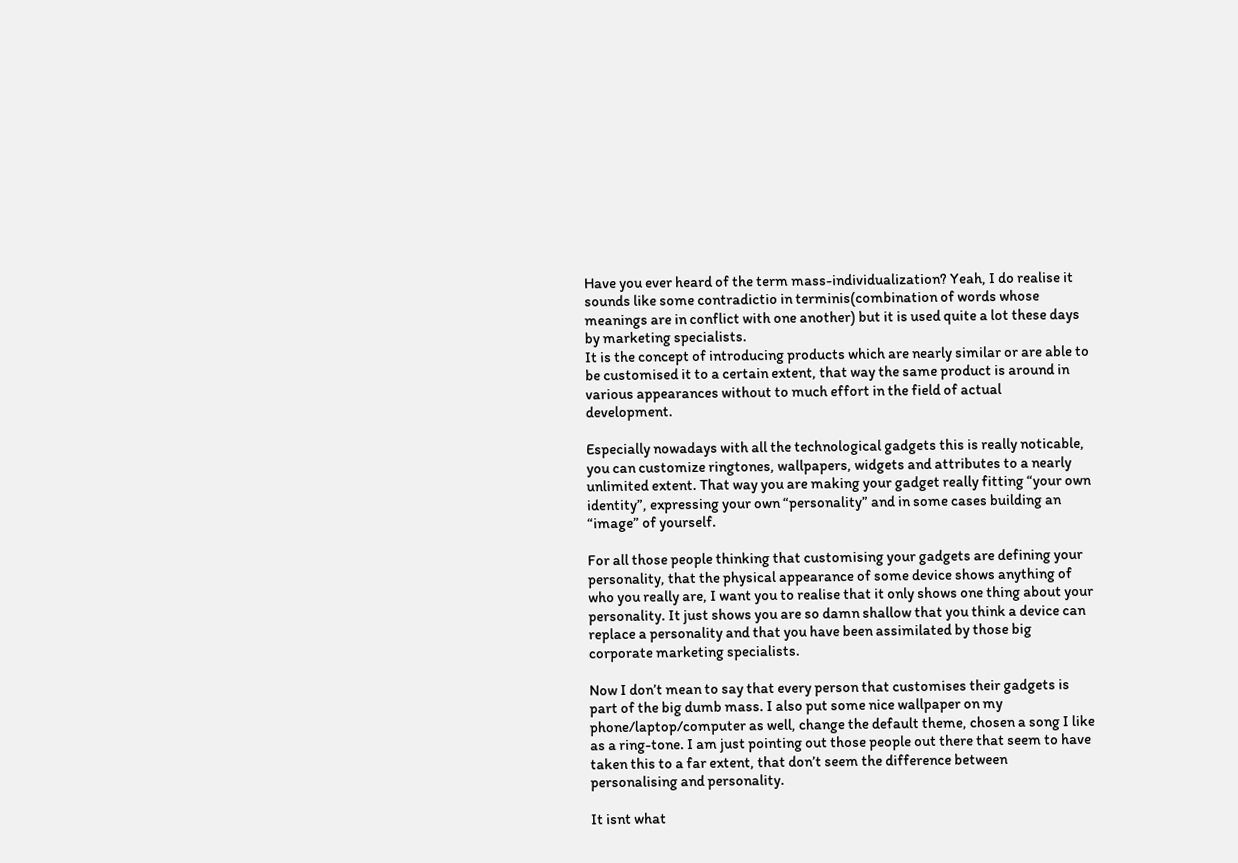Have you ever heard of the term mass-individualization? Yeah, I do realise it sounds like some contradictio in terminis(combination of words whose meanings are in conflict with one another) but it is used quite a lot these days by marketing specialists.
It is the concept of introducing products which are nearly similar or are able to be customised it to a certain extent, that way the same product is around in various appearances without to much effort in the field of actual development.

Especially nowadays with all the technological gadgets this is really noticable, you can customize ringtones, wallpapers, widgets and attributes to a nearly unlimited extent. That way you are making your gadget really fitting “your own identity”, expressing your own “personality” and in some cases building an “image” of yourself.

For all those people thinking that customising your gadgets are defining your personality, that the physical appearance of some device shows anything of who you really are, I want you to realise that it only shows one thing about your personality. It just shows you are so damn shallow that you think a device can replace a personality and that you have been assimilated by those big corporate marketing specialists.

Now I don’t mean to say that every person that customises their gadgets is part of the big dumb mass. I also put some nice wallpaper on my phone/laptop/computer as well, change the default theme, chosen a song I like as a ring-tone. I am just pointing out those people out there that seem to have taken this to a far extent, that don’t seem the difference between personalising and personality.

It isnt what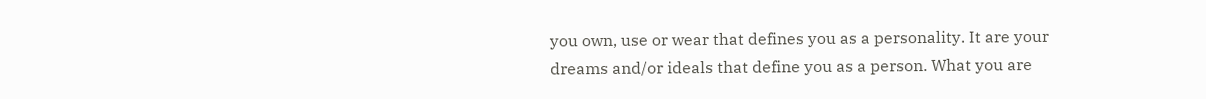you own, use or wear that defines you as a personality. It are your dreams and/or ideals that define you as a person. What you are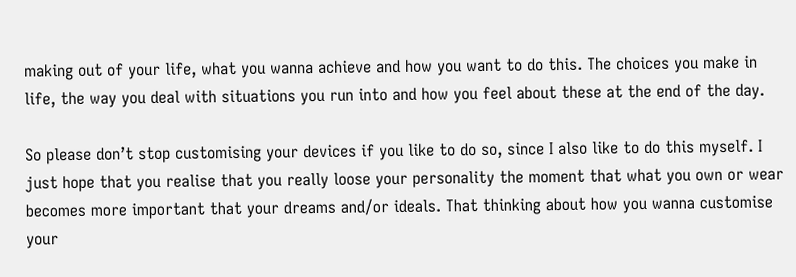making out of your life, what you wanna achieve and how you want to do this. The choices you make in life, the way you deal with situations you run into and how you feel about these at the end of the day.

So please don’t stop customising your devices if you like to do so, since I also like to do this myself. I just hope that you realise that you really loose your personality the moment that what you own or wear becomes more important that your dreams and/or ideals. That thinking about how you wanna customise your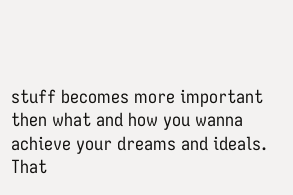stuff becomes more important then what and how you wanna achieve your dreams and ideals. That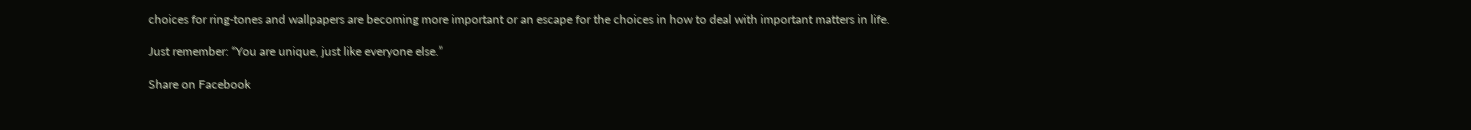choices for ring-tones and wallpapers are becoming more important or an escape for the choices in how to deal with important matters in life.

Just remember: “You are unique, just like everyone else.”

Share on Facebook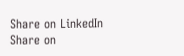Share on LinkedIn
Share on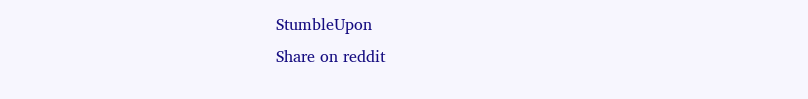StumbleUpon
Share on reddit